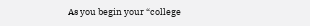As you begin your “college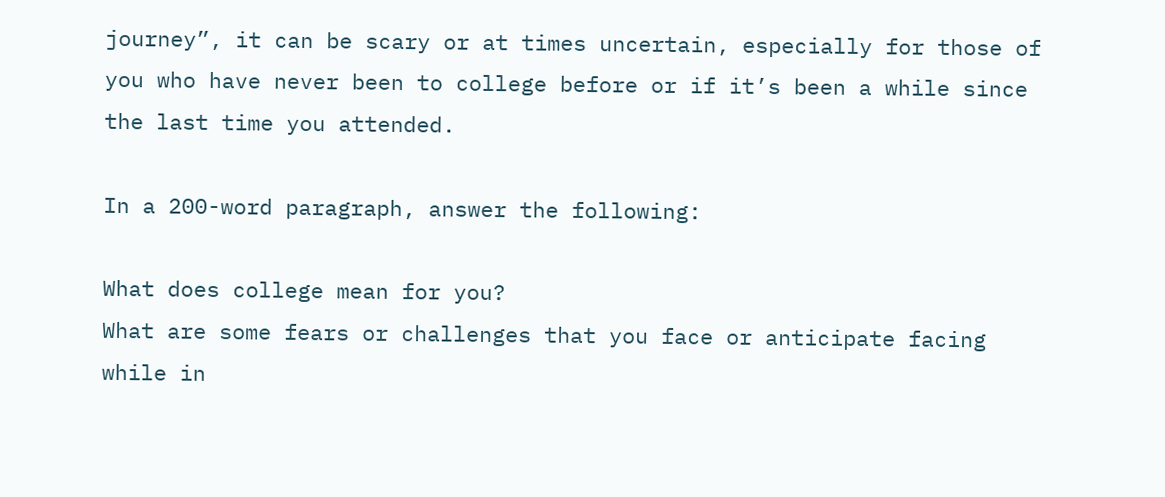journey”, it can be scary or at times uncertain, especially for those of you who have never been to college before or if it’s been a while since the last time you attended.

In a 200-word paragraph, answer the following:

What does college mean for you?
What are some fears or challenges that you face or anticipate facing while in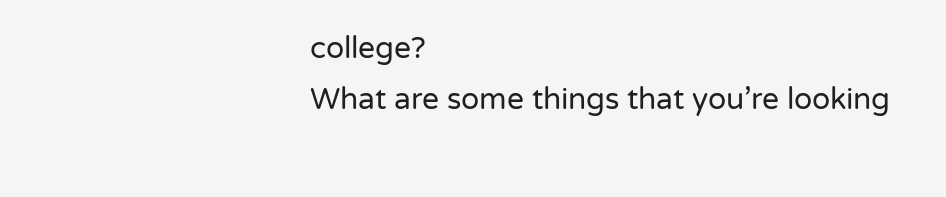college?
What are some things that you’re looking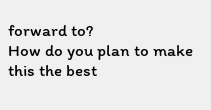forward to?
How do you plan to make this the best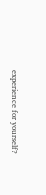experience for yourself?